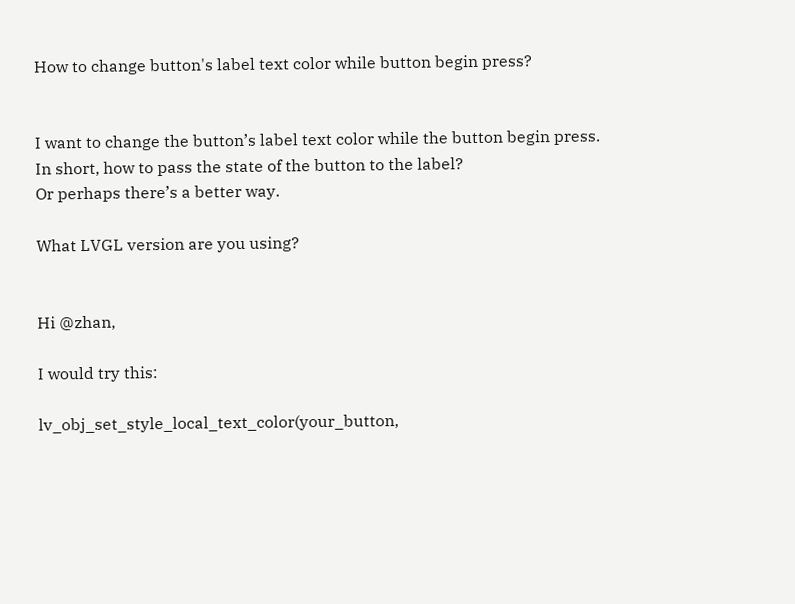How to change button's label text color while button begin press?


I want to change the button’s label text color while the button begin press.
In short, how to pass the state of the button to the label?
Or perhaps there’s a better way.

What LVGL version are you using?


Hi @zhan,

I would try this:

lv_obj_set_style_local_text_color(your_button,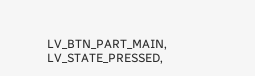LV_BTN_PART_MAIN, LV_STATE_PRESSED,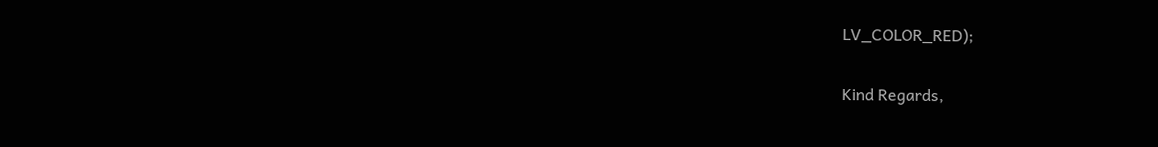LV_COLOR_RED);

Kind Regards,